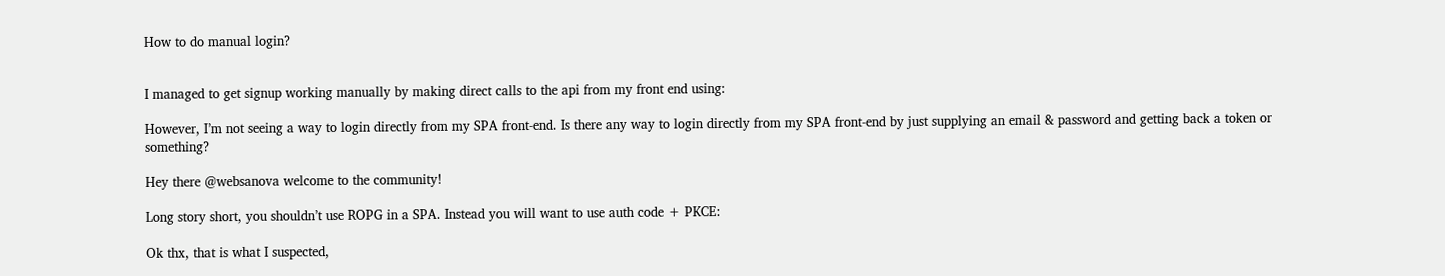How to do manual login?


I managed to get signup working manually by making direct calls to the api from my front end using:

However, I’m not seeing a way to login directly from my SPA front-end. Is there any way to login directly from my SPA front-end by just supplying an email & password and getting back a token or something?

Hey there @websanova welcome to the community!

Long story short, you shouldn’t use ROPG in a SPA. Instead you will want to use auth code + PKCE:

Ok thx, that is what I suspected,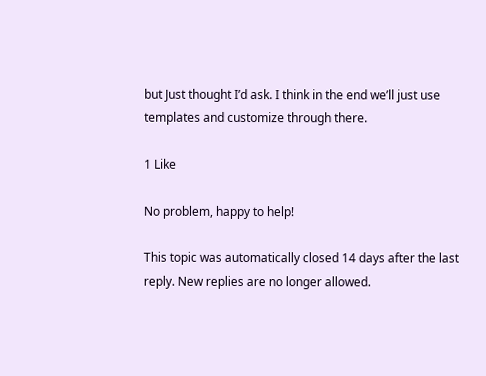but Just thought I’d ask. I think in the end we’ll just use templates and customize through there.

1 Like

No problem, happy to help!

This topic was automatically closed 14 days after the last reply. New replies are no longer allowed.